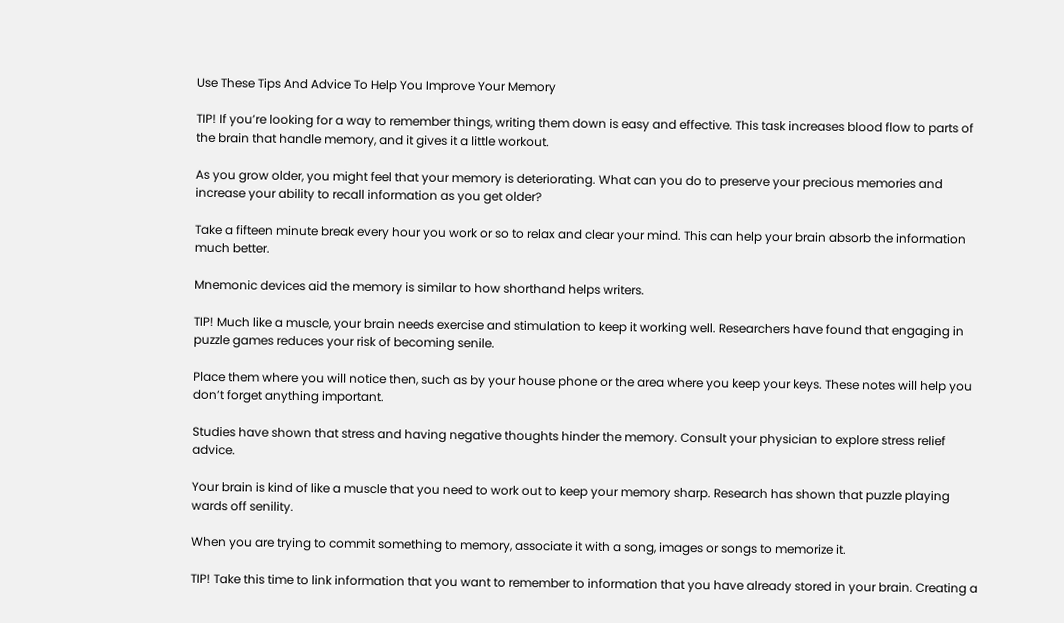Use These Tips And Advice To Help You Improve Your Memory

TIP! If you’re looking for a way to remember things, writing them down is easy and effective. This task increases blood flow to parts of the brain that handle memory, and it gives it a little workout.

As you grow older, you might feel that your memory is deteriorating. What can you do to preserve your precious memories and increase your ability to recall information as you get older?

Take a fifteen minute break every hour you work or so to relax and clear your mind. This can help your brain absorb the information much better.

Mnemonic devices aid the memory is similar to how shorthand helps writers.

TIP! Much like a muscle, your brain needs exercise and stimulation to keep it working well. Researchers have found that engaging in puzzle games reduces your risk of becoming senile.

Place them where you will notice then, such as by your house phone or the area where you keep your keys. These notes will help you don’t forget anything important.

Studies have shown that stress and having negative thoughts hinder the memory. Consult your physician to explore stress relief advice.

Your brain is kind of like a muscle that you need to work out to keep your memory sharp. Research has shown that puzzle playing wards off senility.

When you are trying to commit something to memory, associate it with a song, images or songs to memorize it.

TIP! Take this time to link information that you want to remember to information that you have already stored in your brain. Creating a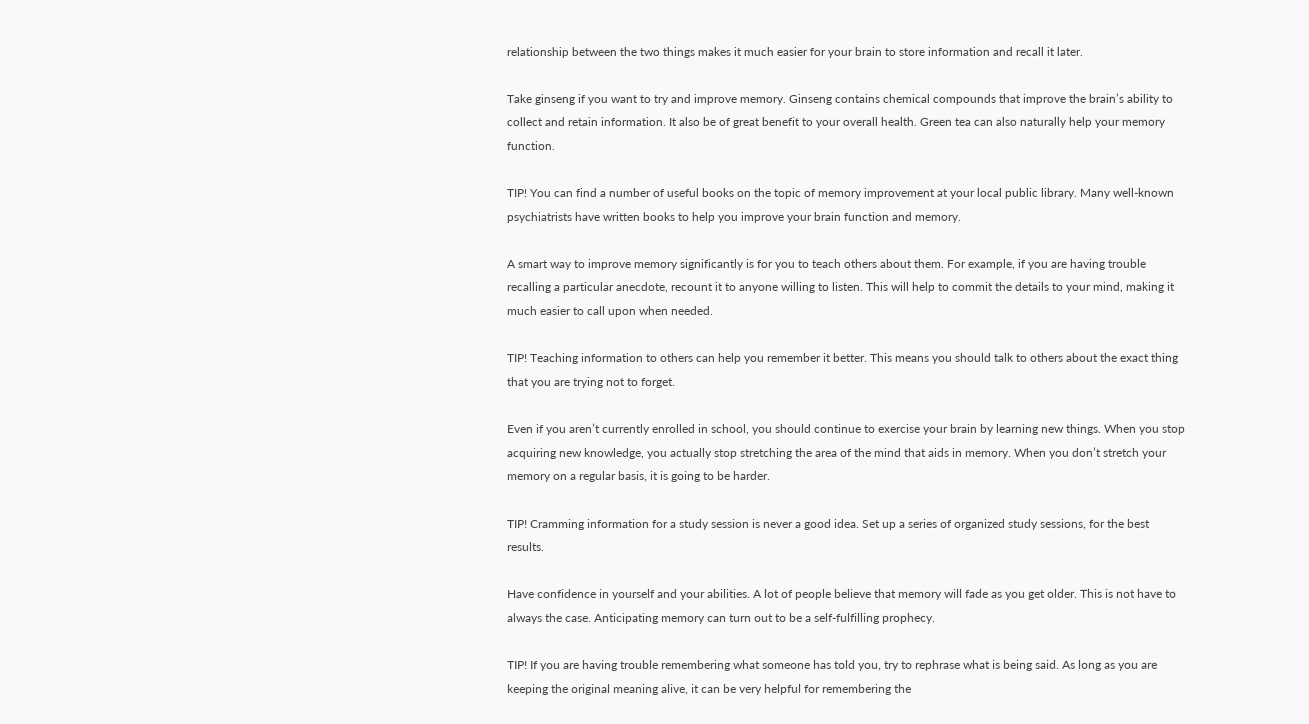relationship between the two things makes it much easier for your brain to store information and recall it later.

Take ginseng if you want to try and improve memory. Ginseng contains chemical compounds that improve the brain’s ability to collect and retain information. It also be of great benefit to your overall health. Green tea can also naturally help your memory function.

TIP! You can find a number of useful books on the topic of memory improvement at your local public library. Many well-known psychiatrists have written books to help you improve your brain function and memory.

A smart way to improve memory significantly is for you to teach others about them. For example, if you are having trouble recalling a particular anecdote, recount it to anyone willing to listen. This will help to commit the details to your mind, making it much easier to call upon when needed.

TIP! Teaching information to others can help you remember it better. This means you should talk to others about the exact thing that you are trying not to forget.

Even if you aren’t currently enrolled in school, you should continue to exercise your brain by learning new things. When you stop acquiring new knowledge, you actually stop stretching the area of the mind that aids in memory. When you don’t stretch your memory on a regular basis, it is going to be harder.

TIP! Cramming information for a study session is never a good idea. Set up a series of organized study sessions, for the best results.

Have confidence in yourself and your abilities. A lot of people believe that memory will fade as you get older. This is not have to always the case. Anticipating memory can turn out to be a self-fulfilling prophecy.

TIP! If you are having trouble remembering what someone has told you, try to rephrase what is being said. As long as you are keeping the original meaning alive, it can be very helpful for remembering the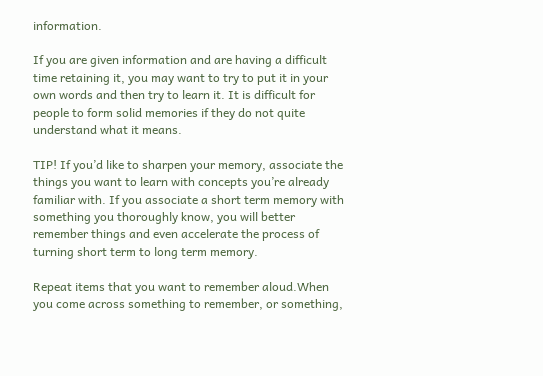information.

If you are given information and are having a difficult time retaining it, you may want to try to put it in your own words and then try to learn it. It is difficult for people to form solid memories if they do not quite understand what it means.

TIP! If you’d like to sharpen your memory, associate the things you want to learn with concepts you’re already familiar with. If you associate a short term memory with something you thoroughly know, you will better remember things and even accelerate the process of turning short term to long term memory.

Repeat items that you want to remember aloud.When you come across something to remember, or something,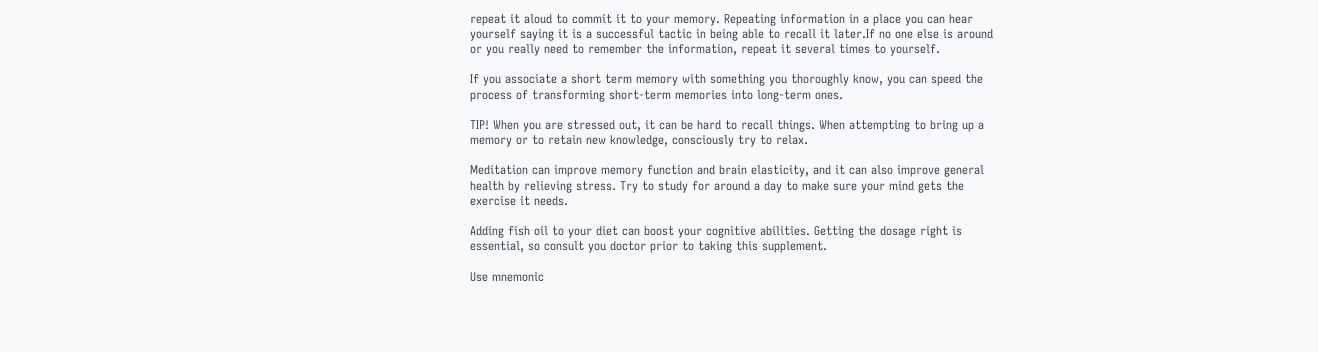repeat it aloud to commit it to your memory. Repeating information in a place you can hear yourself saying it is a successful tactic in being able to recall it later.If no one else is around or you really need to remember the information, repeat it several times to yourself.

If you associate a short term memory with something you thoroughly know, you can speed the process of transforming short-term memories into long-term ones.

TIP! When you are stressed out, it can be hard to recall things. When attempting to bring up a memory or to retain new knowledge, consciously try to relax.

Meditation can improve memory function and brain elasticity, and it can also improve general health by relieving stress. Try to study for around a day to make sure your mind gets the exercise it needs.

Adding fish oil to your diet can boost your cognitive abilities. Getting the dosage right is essential, so consult you doctor prior to taking this supplement.

Use mnemonic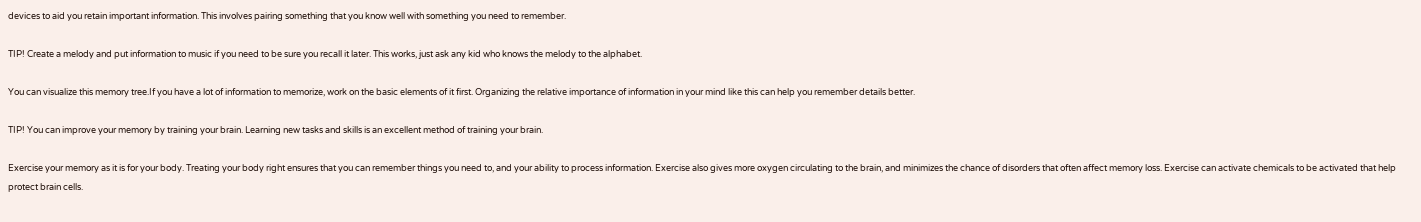devices to aid you retain important information. This involves pairing something that you know well with something you need to remember.

TIP! Create a melody and put information to music if you need to be sure you recall it later. This works, just ask any kid who knows the melody to the alphabet.

You can visualize this memory tree.If you have a lot of information to memorize, work on the basic elements of it first. Organizing the relative importance of information in your mind like this can help you remember details better.

TIP! You can improve your memory by training your brain. Learning new tasks and skills is an excellent method of training your brain.

Exercise your memory as it is for your body. Treating your body right ensures that you can remember things you need to, and your ability to process information. Exercise also gives more oxygen circulating to the brain, and minimizes the chance of disorders that often affect memory loss. Exercise can activate chemicals to be activated that help protect brain cells.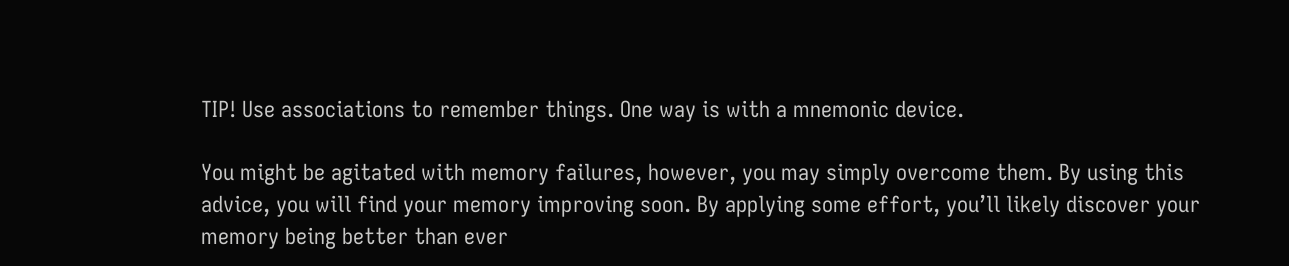TIP! Use associations to remember things. One way is with a mnemonic device.

You might be agitated with memory failures, however, you may simply overcome them. By using this advice, you will find your memory improving soon. By applying some effort, you’ll likely discover your memory being better than ever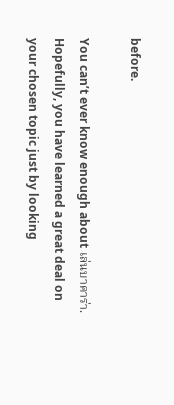before.

You can’t ever know enough about เล่นบาคาร่า. Hopefully, you have learned a great deal on your chosen topic just by looking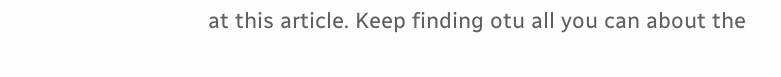at this article. Keep finding otu all you can about the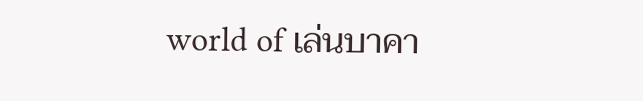world of เล่นบาคา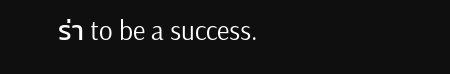ร่า to be a success.